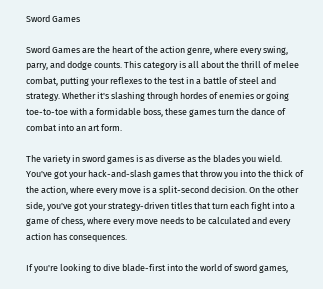Sword Games

Sword Games are the heart of the action genre, where every swing, parry, and dodge counts. This category is all about the thrill of melee combat, putting your reflexes to the test in a battle of steel and strategy. Whether it's slashing through hordes of enemies or going toe-to-toe with a formidable boss, these games turn the dance of combat into an art form.

The variety in sword games is as diverse as the blades you wield. You've got your hack-and-slash games that throw you into the thick of the action, where every move is a split-second decision. On the other side, you've got your strategy-driven titles that turn each fight into a game of chess, where every move needs to be calculated and every action has consequences.

If you're looking to dive blade-first into the world of sword games,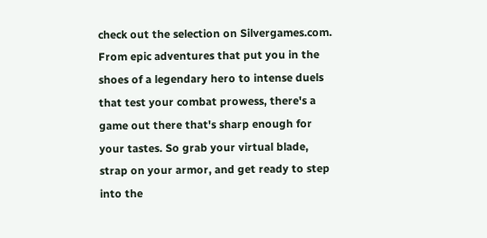check out the selection on Silvergames.com. From epic adventures that put you in the shoes of a legendary hero to intense duels that test your combat prowess, there's a game out there that's sharp enough for your tastes. So grab your virtual blade, strap on your armor, and get ready to step into the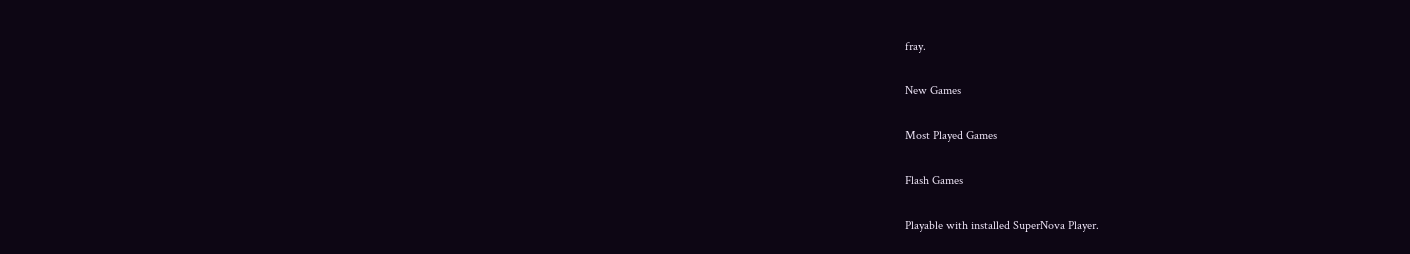fray.

New Games

Most Played Games

Flash Games

Playable with installed SuperNova Player.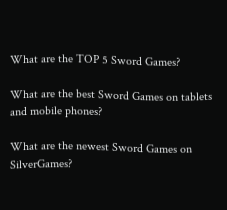What are the TOP 5 Sword Games?

What are the best Sword Games on tablets and mobile phones?

What are the newest Sword Games on SilverGames?